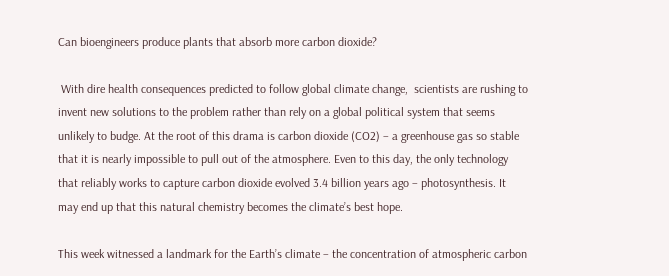Can bioengineers produce plants that absorb more carbon dioxide?

 With dire health consequences predicted to follow global climate change,  scientists are rushing to invent new solutions to the problem rather than rely on a global political system that seems unlikely to budge. At the root of this drama is carbon dioxide (CO2) – a greenhouse gas so stable that it is nearly impossible to pull out of the atmosphere. Even to this day, the only technology that reliably works to capture carbon dioxide evolved 3.4 billion years ago – photosynthesis. It may end up that this natural chemistry becomes the climate’s best hope.

This week witnessed a landmark for the Earth’s climate – the concentration of atmospheric carbon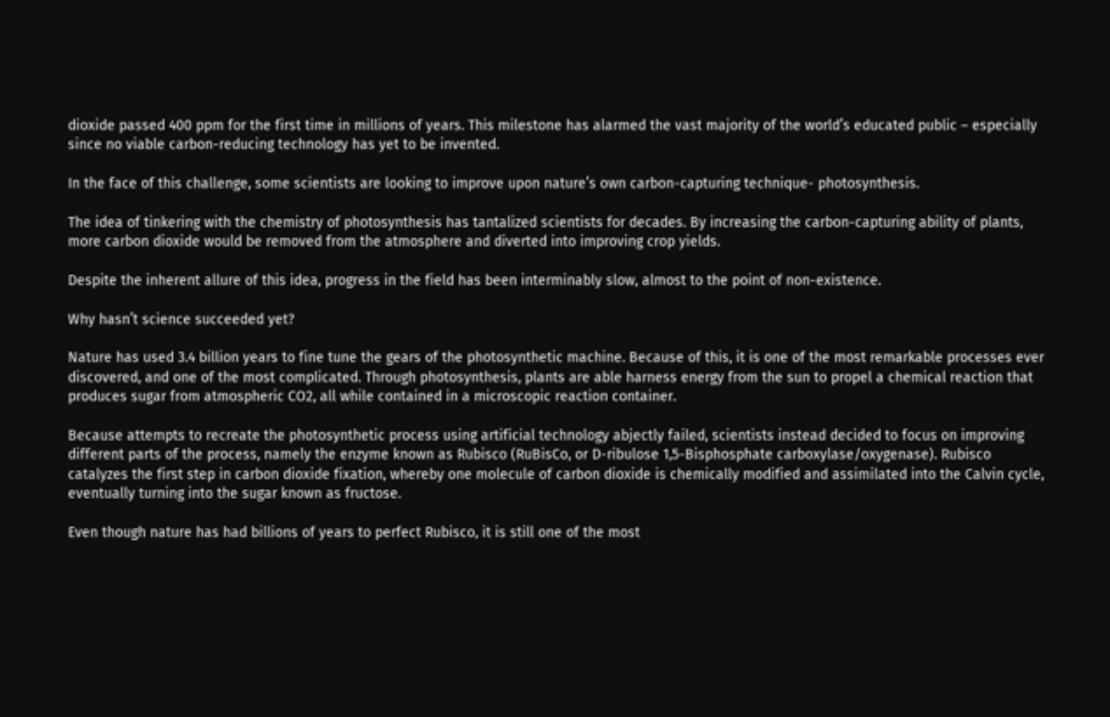dioxide passed 400 ppm for the first time in millions of years. This milestone has alarmed the vast majority of the world’s educated public – especially since no viable carbon-reducing technology has yet to be invented.

In the face of this challenge, some scientists are looking to improve upon nature’s own carbon-capturing technique- photosynthesis.

The idea of tinkering with the chemistry of photosynthesis has tantalized scientists for decades. By increasing the carbon-capturing ability of plants, more carbon dioxide would be removed from the atmosphere and diverted into improving crop yields.

Despite the inherent allure of this idea, progress in the field has been interminably slow, almost to the point of non-existence.

Why hasn’t science succeeded yet?

Nature has used 3.4 billion years to fine tune the gears of the photosynthetic machine. Because of this, it is one of the most remarkable processes ever discovered, and one of the most complicated. Through photosynthesis, plants are able harness energy from the sun to propel a chemical reaction that produces sugar from atmospheric CO2, all while contained in a microscopic reaction container.

Because attempts to recreate the photosynthetic process using artificial technology abjectly failed, scientists instead decided to focus on improving different parts of the process, namely the enzyme known as Rubisco (RuBisCo, or D-ribulose 1,5-Bisphosphate carboxylase/oxygenase). Rubisco catalyzes the first step in carbon dioxide fixation, whereby one molecule of carbon dioxide is chemically modified and assimilated into the Calvin cycle, eventually turning into the sugar known as fructose.

Even though nature has had billions of years to perfect Rubisco, it is still one of the most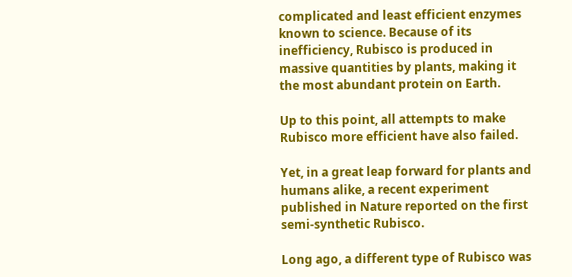complicated and least efficient enzymes known to science. Because of its inefficiency, Rubisco is produced in massive quantities by plants, making it the most abundant protein on Earth.

Up to this point, all attempts to make Rubisco more efficient have also failed.

Yet, in a great leap forward for plants and humans alike, a recent experiment published in Nature reported on the first semi-synthetic Rubisco.

Long ago, a different type of Rubisco was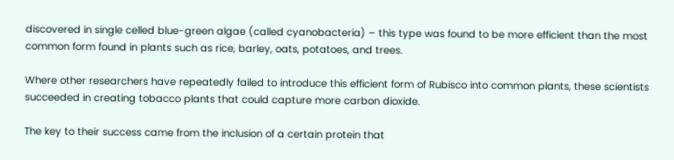discovered in single celled blue-green algae (called cyanobacteria) – this type was found to be more efficient than the most common form found in plants such as rice, barley, oats, potatoes, and trees.

Where other researchers have repeatedly failed to introduce this efficient form of Rubisco into common plants, these scientists succeeded in creating tobacco plants that could capture more carbon dioxide.

The key to their success came from the inclusion of a certain protein that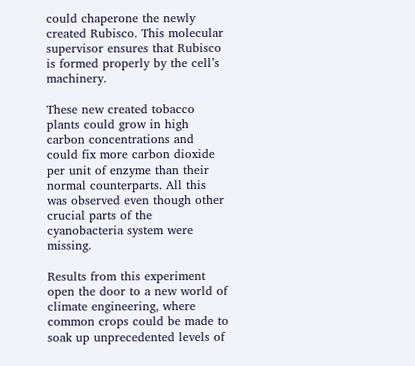could chaperone the newly created Rubisco. This molecular supervisor ensures that Rubisco is formed properly by the cell’s machinery.

These new created tobacco plants could grow in high carbon concentrations and could fix more carbon dioxide per unit of enzyme than their normal counterparts. All this was observed even though other crucial parts of the cyanobacteria system were missing.

Results from this experiment open the door to a new world of climate engineering, where common crops could be made to soak up unprecedented levels of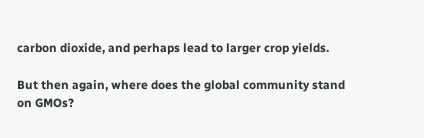carbon dioxide, and perhaps lead to larger crop yields.

But then again, where does the global community stand on GMOs?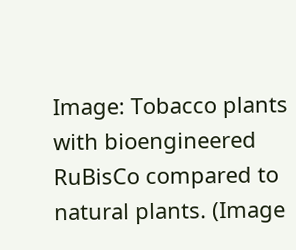Image: Tobacco plants with bioengineered RuBisCo compared to natural plants. (Image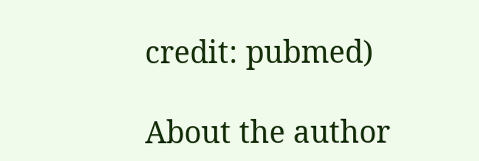credit: pubmed)

About the author